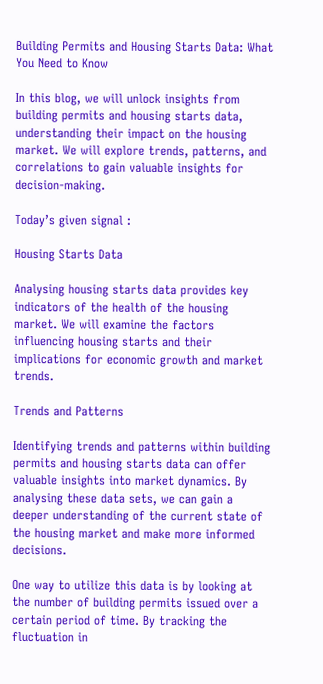Building Permits and Housing Starts Data: What You Need to Know

In this blog, we will unlock insights from building permits and housing starts data, understanding their impact on the housing market. We will explore trends, patterns, and correlations to gain valuable insights for decision-making.

Today’s given signal :

Housing Starts Data

Analysing housing starts data provides key indicators of the health of the housing market. We will examine the factors influencing housing starts and their implications for economic growth and market trends.

Trends and Patterns

Identifying trends and patterns within building permits and housing starts data can offer valuable insights into market dynamics. By analysing these data sets, we can gain a deeper understanding of the current state of the housing market and make more informed decisions.

One way to utilize this data is by looking at the number of building permits issued over a certain period of time. By tracking the fluctuation in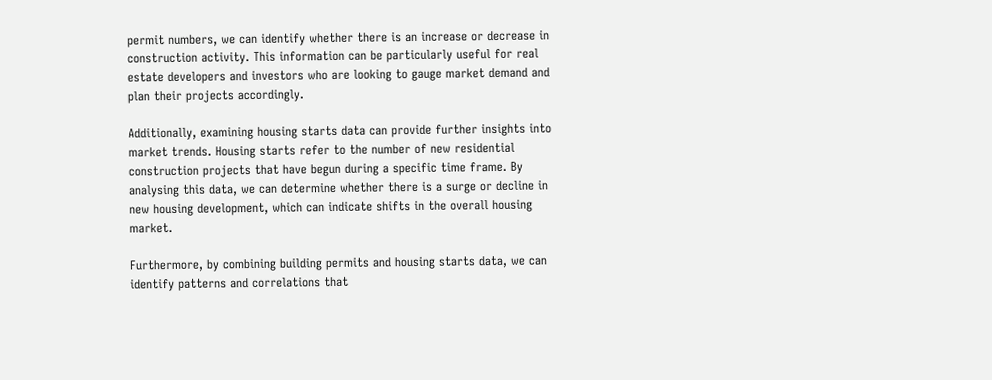permit numbers, we can identify whether there is an increase or decrease in construction activity. This information can be particularly useful for real estate developers and investors who are looking to gauge market demand and plan their projects accordingly.

Additionally, examining housing starts data can provide further insights into market trends. Housing starts refer to the number of new residential construction projects that have begun during a specific time frame. By analysing this data, we can determine whether there is a surge or decline in new housing development, which can indicate shifts in the overall housing market.

Furthermore, by combining building permits and housing starts data, we can identify patterns and correlations that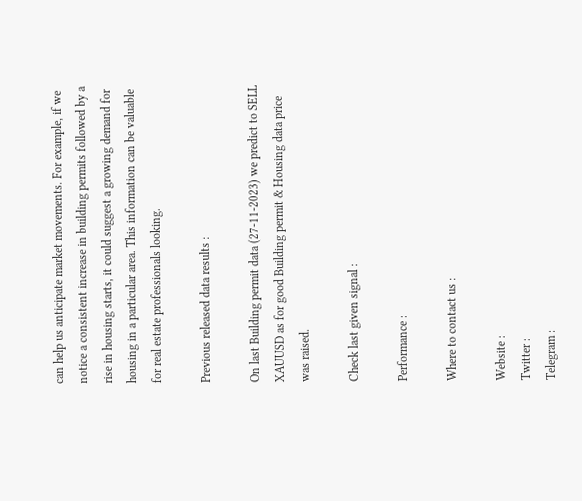can help us anticipate market movements. For example, if we notice a consistent increase in building permits followed by a rise in housing starts, it could suggest a growing demand for housing in a particular area. This information can be valuable for real estate professionals looking.

Previous released data results :

On last Building permit data (27-11-2023) we predict to SELL XAUUSD as for good Building permit & Housing data price was raised.

Check last given signal :

Performance :

Where to contact us :

Website :
Twitter :
Telegram :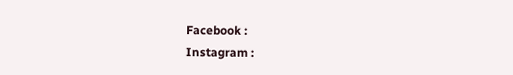Facebook :
Instagram :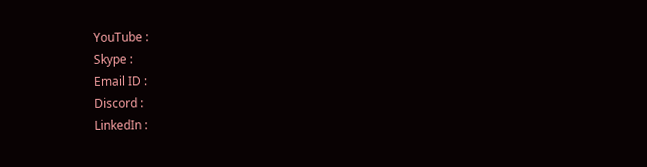YouTube :
Skype :
Email ID :
Discord :
LinkedIn :